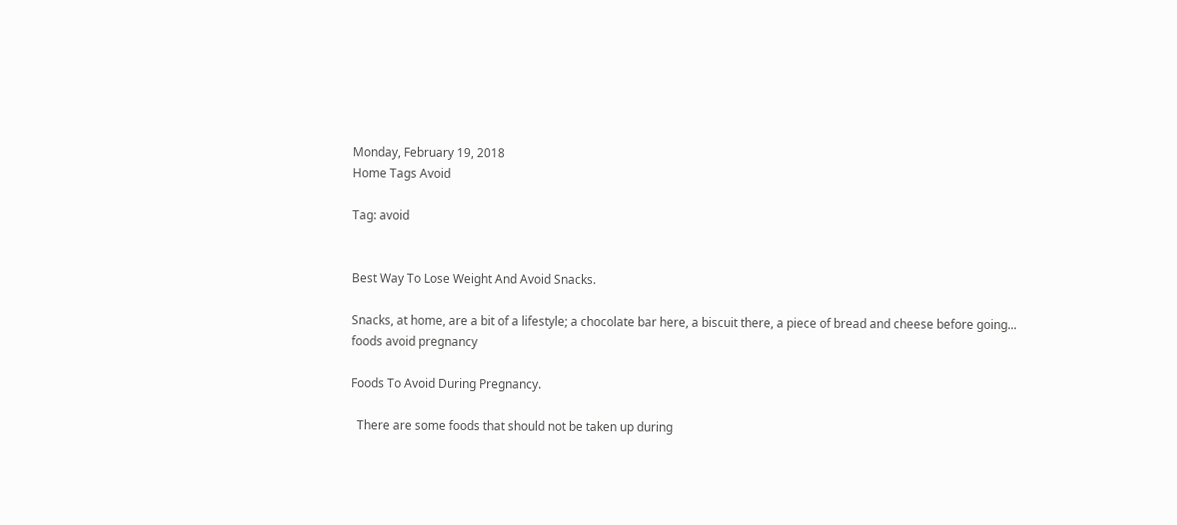Monday, February 19, 2018
Home Tags Avoid

Tag: avoid


Best Way To Lose Weight And Avoid Snacks.

Snacks, at home, are a bit of a lifestyle; a chocolate bar here, a biscuit there, a piece of bread and cheese before going...
foods avoid pregnancy

Foods To Avoid During Pregnancy.

  There are some foods that should not be taken up during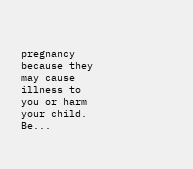pregnancy because they may cause illness to you or harm your child. Be...